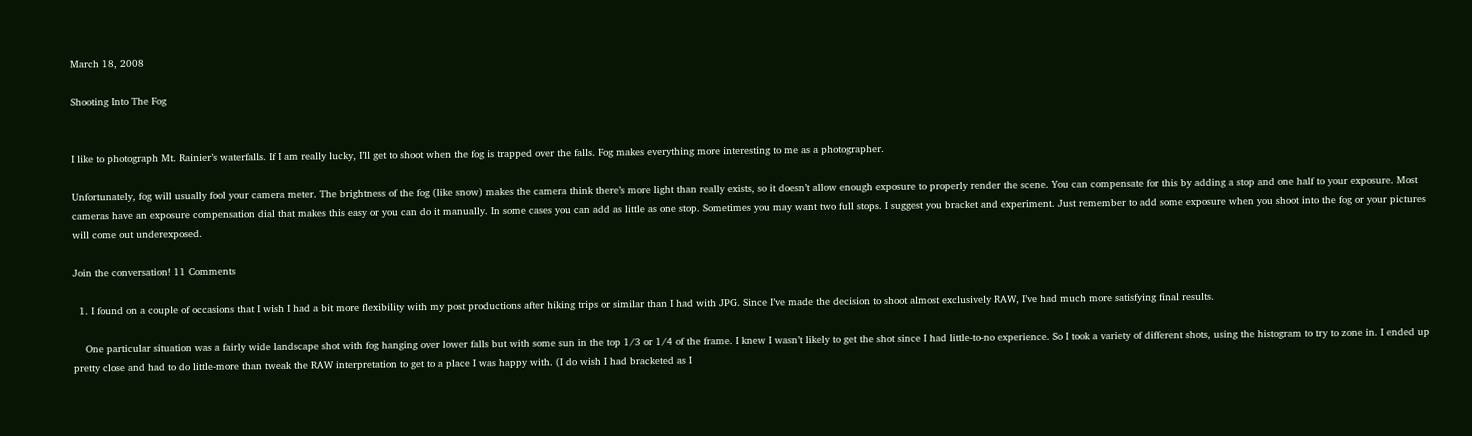March 18, 2008

Shooting Into The Fog


I like to photograph Mt. Rainier’s waterfalls. If I am really lucky, I’ll get to shoot when the fog is trapped over the falls. Fog makes everything more interesting to me as a photographer.

Unfortunately, fog will usually fool your camera meter. The brightness of the fog (like snow) makes the camera think there’s more light than really exists, so it doesn’t allow enough exposure to properly render the scene. You can compensate for this by adding a stop and one half to your exposure. Most cameras have an exposure compensation dial that makes this easy or you can do it manually. In some cases you can add as little as one stop. Sometimes you may want two full stops. I suggest you bracket and experiment. Just remember to add some exposure when you shoot into the fog or your pictures will come out underexposed.

Join the conversation! 11 Comments

  1. I found on a couple of occasions that I wish I had a bit more flexibility with my post productions after hiking trips or similar than I had with JPG. Since I’ve made the decision to shoot almost exclusively RAW, I’ve had much more satisfying final results.

    One particular situation was a fairly wide landscape shot with fog hanging over lower falls but with some sun in the top 1/3 or 1/4 of the frame. I knew I wasn’t likely to get the shot since I had little-to-no experience. So I took a variety of different shots, using the histogram to try to zone in. I ended up pretty close and had to do little-more than tweak the RAW interpretation to get to a place I was happy with. (I do wish I had bracketed as I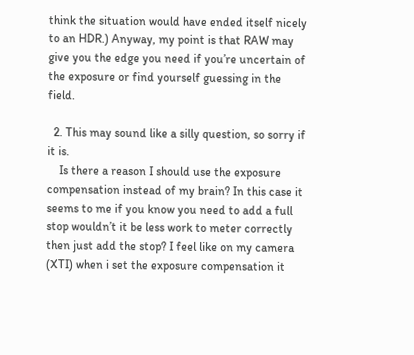think the situation would have ended itself nicely to an HDR.) Anyway, my point is that RAW may give you the edge you need if you’re uncertain of the exposure or find yourself guessing in the field.

  2. This may sound like a silly question, so sorry if it is.
    Is there a reason I should use the exposure compensation instead of my brain? In this case it seems to me if you know you need to add a full stop wouldn’t it be less work to meter correctly then just add the stop? I feel like on my camera (XTI) when i set the exposure compensation it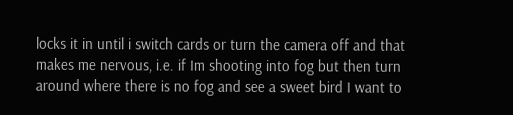locks it in until i switch cards or turn the camera off and that makes me nervous, i.e. if Im shooting into fog but then turn around where there is no fog and see a sweet bird I want to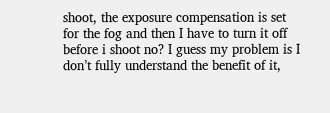shoot, the exposure compensation is set for the fog and then I have to turn it off before i shoot no? I guess my problem is I don’t fully understand the benefit of it,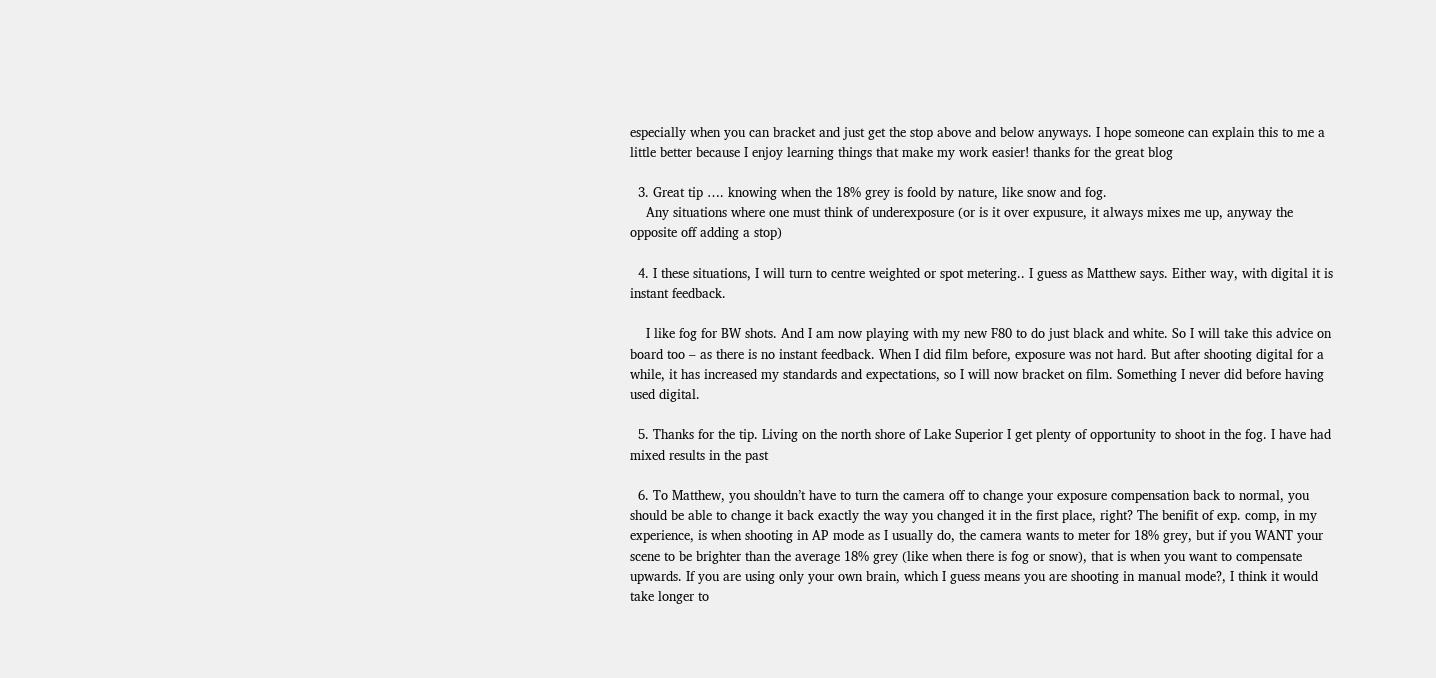especially when you can bracket and just get the stop above and below anyways. I hope someone can explain this to me a little better because I enjoy learning things that make my work easier! thanks for the great blog

  3. Great tip …. knowing when the 18% grey is foold by nature, like snow and fog.
    Any situations where one must think of underexposure (or is it over expusure, it always mixes me up, anyway the opposite off adding a stop)

  4. I these situations, I will turn to centre weighted or spot metering.. I guess as Matthew says. Either way, with digital it is instant feedback.

    I like fog for BW shots. And I am now playing with my new F80 to do just black and white. So I will take this advice on board too – as there is no instant feedback. When I did film before, exposure was not hard. But after shooting digital for a while, it has increased my standards and expectations, so I will now bracket on film. Something I never did before having used digital.

  5. Thanks for the tip. Living on the north shore of Lake Superior I get plenty of opportunity to shoot in the fog. I have had mixed results in the past

  6. To Matthew, you shouldn’t have to turn the camera off to change your exposure compensation back to normal, you should be able to change it back exactly the way you changed it in the first place, right? The benifit of exp. comp, in my experience, is when shooting in AP mode as I usually do, the camera wants to meter for 18% grey, but if you WANT your scene to be brighter than the average 18% grey (like when there is fog or snow), that is when you want to compensate upwards. If you are using only your own brain, which I guess means you are shooting in manual mode?, I think it would take longer to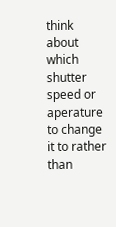think about which shutter speed or aperature to change it to rather than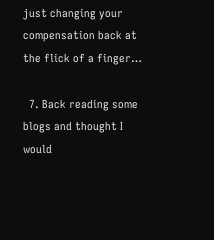just changing your compensation back at the flick of a finger…

  7. Back reading some blogs and thought I would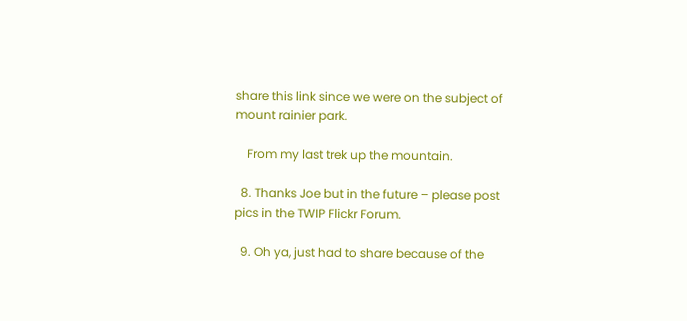share this link since we were on the subject of mount rainier park.

    From my last trek up the mountain.

  8. Thanks Joe but in the future – please post pics in the TWIP Flickr Forum.

  9. Oh ya, just had to share because of the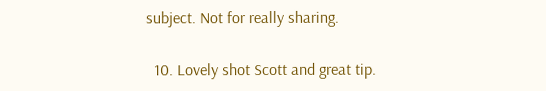subject. Not for really sharing.

  10. Lovely shot Scott and great tip.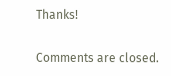Thanks!

Comments are closed.